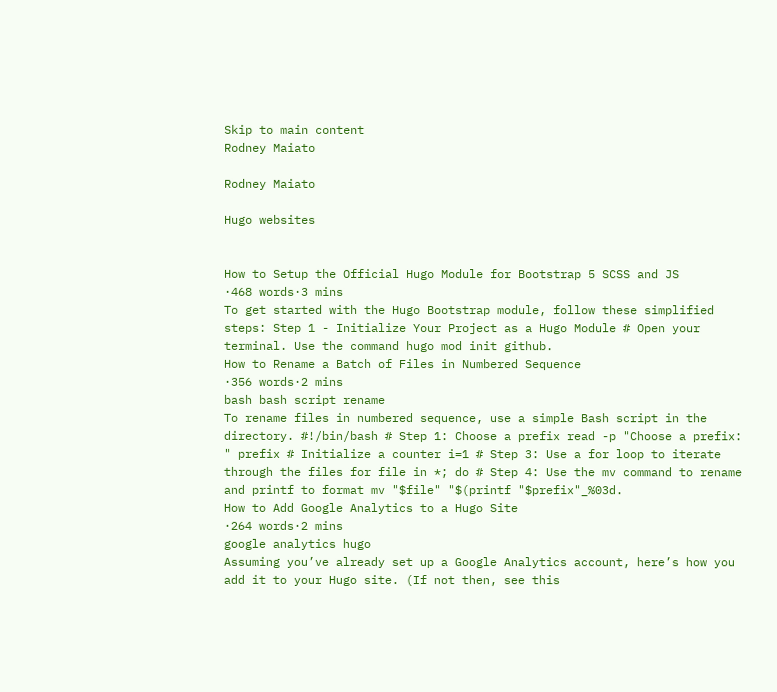Skip to main content
Rodney Maiato

Rodney Maiato

Hugo websites


How to Setup the Official Hugo Module for Bootstrap 5 SCSS and JS
·468 words·3 mins
To get started with the Hugo Bootstrap module, follow these simplified steps: Step 1 - Initialize Your Project as a Hugo Module # Open your terminal. Use the command hugo mod init github.
How to Rename a Batch of Files in Numbered Sequence
·356 words·2 mins
bash bash script rename
To rename files in numbered sequence, use a simple Bash script in the directory. #!/bin/bash # Step 1: Choose a prefix read -p "Choose a prefix: " prefix # Initialize a counter i=1 # Step 3: Use a for loop to iterate through the files for file in *; do # Step 4: Use the mv command to rename and printf to format mv "$file" "$(printf "$prefix"_%03d.
How to Add Google Analytics to a Hugo Site
·264 words·2 mins
google analytics hugo
Assuming you’ve already set up a Google Analytics account, here’s how you add it to your Hugo site. (If not then, see this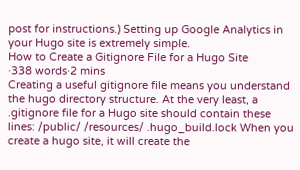post for instructions.) Setting up Google Analytics in your Hugo site is extremely simple.
How to Create a Gitignore File for a Hugo Site
·338 words·2 mins
Creating a useful gitignore file means you understand the hugo directory structure. At the very least, a .gitignore file for a Hugo site should contain these lines: /public/ /resources/ .hugo_build.lock When you create a hugo site, it will create the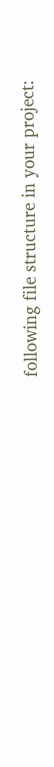following file structure in your project: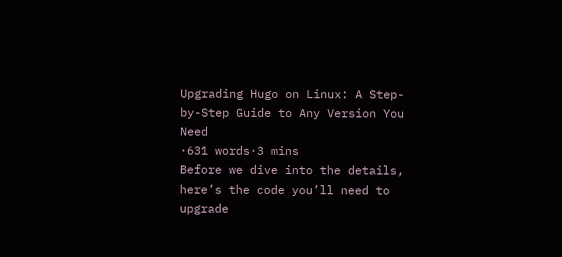Upgrading Hugo on Linux: A Step-by-Step Guide to Any Version You Need
·631 words·3 mins
Before we dive into the details, here’s the code you’ll need to upgrade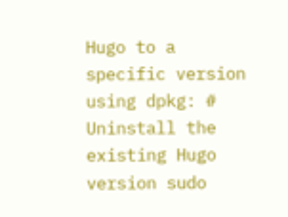Hugo to a specific version using dpkg: # Uninstall the existing Hugo version sudo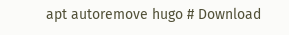apt autoremove hugo # Download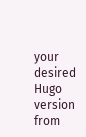your desired Hugo version from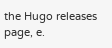the Hugo releases page, e.